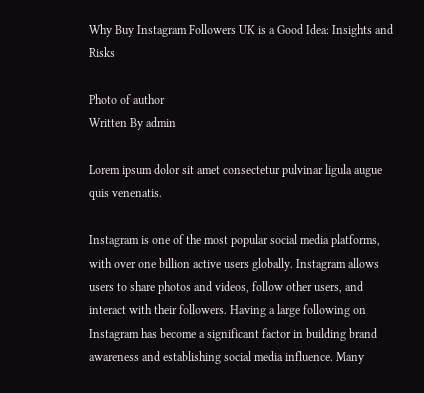Why Buy Instagram Followers UK is a Good Idea: Insights and Risks

Photo of author
Written By admin

Lorem ipsum dolor sit amet consectetur pulvinar ligula augue quis venenatis.

Instagram is one of the most popular social media platforms, with over one billion active users globally. Instagram allows users to share photos and videos, follow other users, and interact with their followers. Having a large following on Instagram has become a significant factor in building brand awareness and establishing social media influence. Many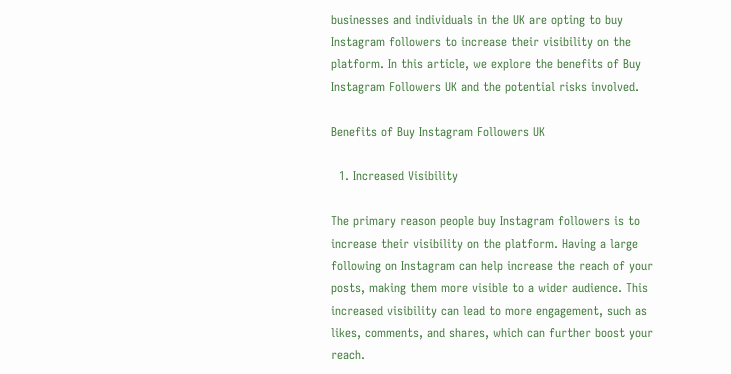businesses and individuals in the UK are opting to buy Instagram followers to increase their visibility on the platform. In this article, we explore the benefits of Buy Instagram Followers UK and the potential risks involved.

Benefits of Buy Instagram Followers UK

  1. Increased Visibility

The primary reason people buy Instagram followers is to increase their visibility on the platform. Having a large following on Instagram can help increase the reach of your posts, making them more visible to a wider audience. This increased visibility can lead to more engagement, such as likes, comments, and shares, which can further boost your reach.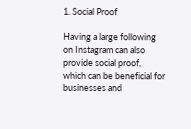1. Social Proof

Having a large following on Instagram can also provide social proof, which can be beneficial for businesses and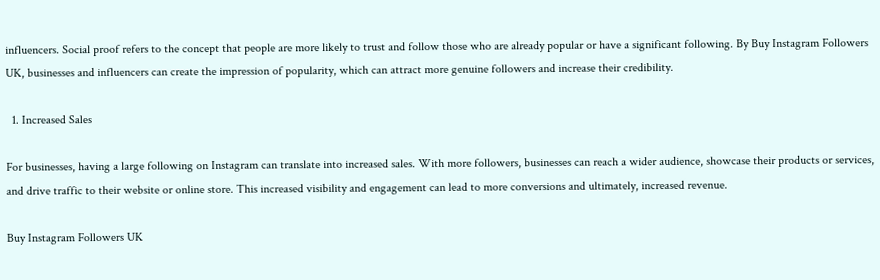influencers. Social proof refers to the concept that people are more likely to trust and follow those who are already popular or have a significant following. By Buy Instagram Followers UK, businesses and influencers can create the impression of popularity, which can attract more genuine followers and increase their credibility.

  1. Increased Sales

For businesses, having a large following on Instagram can translate into increased sales. With more followers, businesses can reach a wider audience, showcase their products or services, and drive traffic to their website or online store. This increased visibility and engagement can lead to more conversions and ultimately, increased revenue.

Buy Instagram Followers UK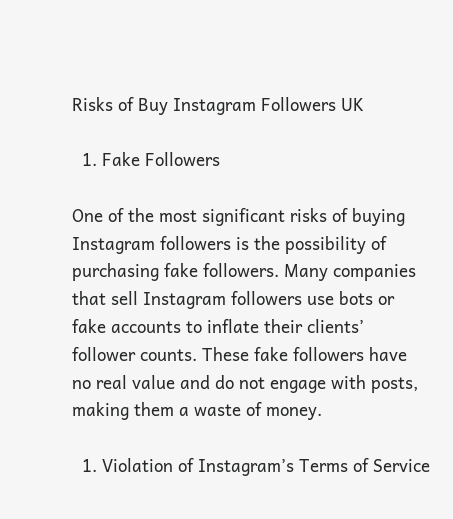Risks of Buy Instagram Followers UK

  1. Fake Followers

One of the most significant risks of buying Instagram followers is the possibility of purchasing fake followers. Many companies that sell Instagram followers use bots or fake accounts to inflate their clients’ follower counts. These fake followers have no real value and do not engage with posts, making them a waste of money.

  1. Violation of Instagram’s Terms of Service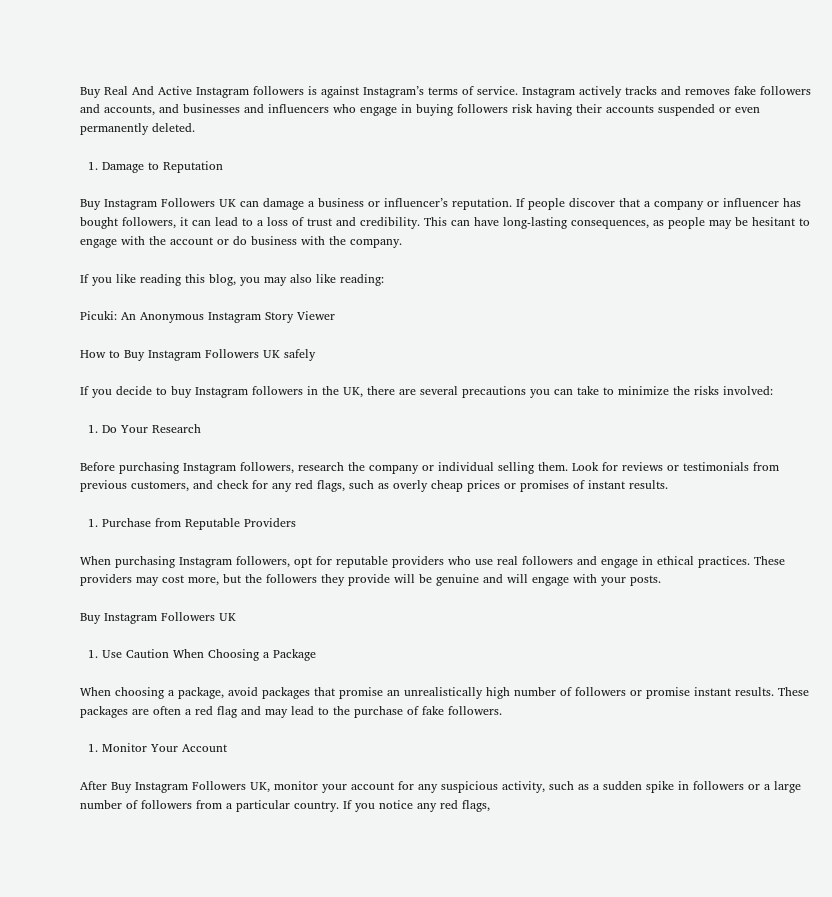Buy Real And Active Instagram followers is against Instagram’s terms of service. Instagram actively tracks and removes fake followers and accounts, and businesses and influencers who engage in buying followers risk having their accounts suspended or even permanently deleted.

  1. Damage to Reputation

Buy Instagram Followers UK can damage a business or influencer’s reputation. If people discover that a company or influencer has bought followers, it can lead to a loss of trust and credibility. This can have long-lasting consequences, as people may be hesitant to engage with the account or do business with the company.

If you like reading this blog, you may also like reading:

Picuki: An Anonymous Instagram Story Viewer

How to Buy Instagram Followers UK safely

If you decide to buy Instagram followers in the UK, there are several precautions you can take to minimize the risks involved:

  1. Do Your Research

Before purchasing Instagram followers, research the company or individual selling them. Look for reviews or testimonials from previous customers, and check for any red flags, such as overly cheap prices or promises of instant results.

  1. Purchase from Reputable Providers

When purchasing Instagram followers, opt for reputable providers who use real followers and engage in ethical practices. These providers may cost more, but the followers they provide will be genuine and will engage with your posts.

Buy Instagram Followers UK

  1. Use Caution When Choosing a Package

When choosing a package, avoid packages that promise an unrealistically high number of followers or promise instant results. These packages are often a red flag and may lead to the purchase of fake followers.

  1. Monitor Your Account

After Buy Instagram Followers UK, monitor your account for any suspicious activity, such as a sudden spike in followers or a large number of followers from a particular country. If you notice any red flags,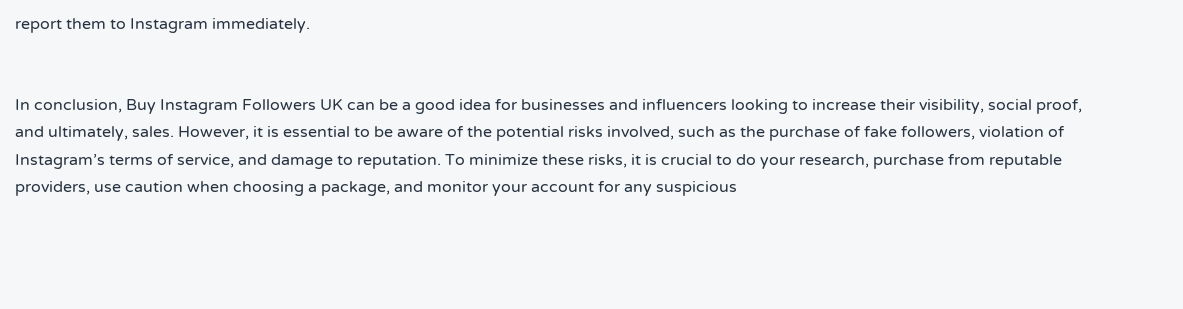report them to Instagram immediately.


In conclusion, Buy Instagram Followers UK can be a good idea for businesses and influencers looking to increase their visibility, social proof, and ultimately, sales. However, it is essential to be aware of the potential risks involved, such as the purchase of fake followers, violation of Instagram’s terms of service, and damage to reputation. To minimize these risks, it is crucial to do your research, purchase from reputable providers, use caution when choosing a package, and monitor your account for any suspicious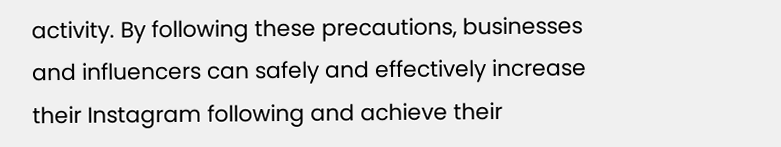activity. By following these precautions, businesses and influencers can safely and effectively increase their Instagram following and achieve their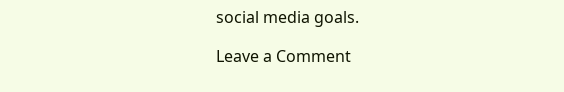social media goals.

Leave a Comment